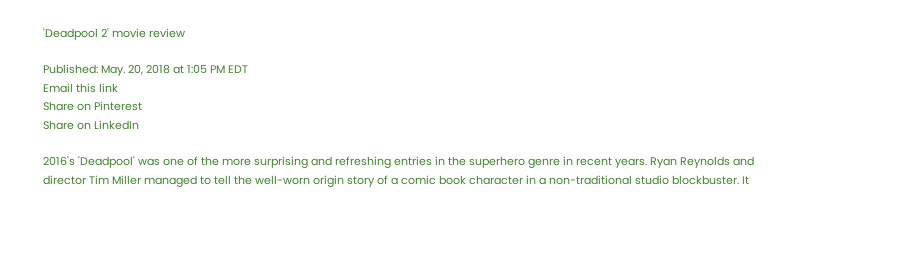'Deadpool 2' movie review

Published: May. 20, 2018 at 1:05 PM EDT
Email this link
Share on Pinterest
Share on LinkedIn

2016's 'Deadpool' was one of the more surprising and refreshing entries in the superhero genre in recent years. Ryan Reynolds and director Tim Miller managed to tell the well-worn origin story of a comic book character in a non-traditional studio blockbuster. It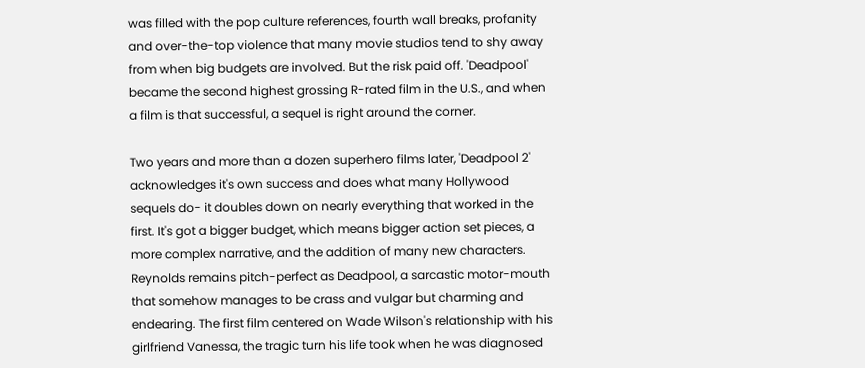was filled with the pop culture references, fourth wall breaks, profanity and over-the-top violence that many movie studios tend to shy away from when big budgets are involved. But the risk paid off. 'Deadpool' became the second highest grossing R-rated film in the U.S., and when a film is that successful, a sequel is right around the corner.

Two years and more than a dozen superhero films later, 'Deadpool 2' acknowledges it's own success and does what many Hollywood sequels do- it doubles down on nearly everything that worked in the first. It's got a bigger budget, which means bigger action set pieces, a more complex narrative, and the addition of many new characters. Reynolds remains pitch-perfect as Deadpool, a sarcastic motor-mouth that somehow manages to be crass and vulgar but charming and endearing. The first film centered on Wade Wilson's relationship with his girlfriend Vanessa, the tragic turn his life took when he was diagnosed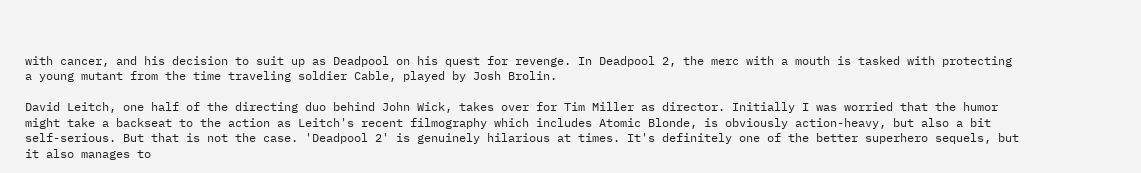with cancer, and his decision to suit up as Deadpool on his quest for revenge. In Deadpool 2, the merc with a mouth is tasked with protecting a young mutant from the time traveling soldier Cable, played by Josh Brolin.

David Leitch, one half of the directing duo behind John Wick, takes over for Tim Miller as director. Initially I was worried that the humor might take a backseat to the action as Leitch's recent filmography which includes Atomic Blonde, is obviously action-heavy, but also a bit self-serious. But that is not the case. 'Deadpool 2' is genuinely hilarious at times. It's definitely one of the better superhero sequels, but it also manages to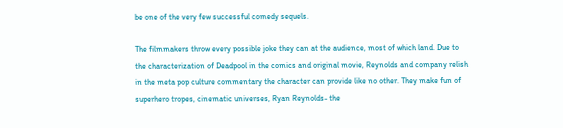be one of the very few successful comedy sequels.

The filmmakers throw every possible joke they can at the audience, most of which land. Due to the characterization of Deadpool in the comics and original movie, Reynolds and company relish in the meta pop culture commentary the character can provide like no other. They make fun of superhero tropes, cinematic universes, Ryan Reynolds- the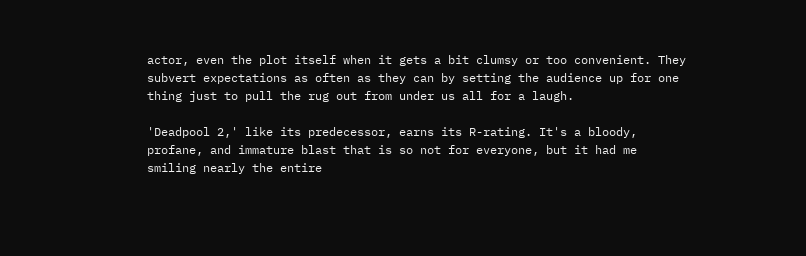actor, even the plot itself when it gets a bit clumsy or too convenient. They subvert expectations as often as they can by setting the audience up for one thing just to pull the rug out from under us all for a laugh.

'Deadpool 2,' like its predecessor, earns its R-rating. It's a bloody, profane, and immature blast that is so not for everyone, but it had me smiling nearly the entire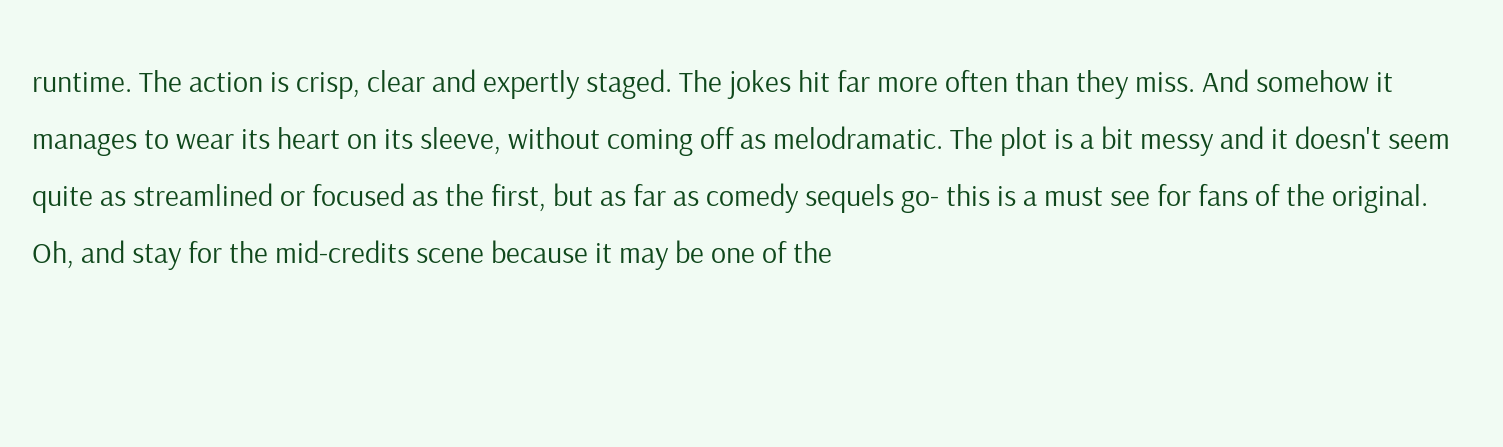runtime. The action is crisp, clear and expertly staged. The jokes hit far more often than they miss. And somehow it manages to wear its heart on its sleeve, without coming off as melodramatic. The plot is a bit messy and it doesn't seem quite as streamlined or focused as the first, but as far as comedy sequels go- this is a must see for fans of the original. Oh, and stay for the mid-credits scene because it may be one of the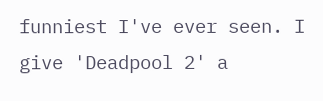funniest I've ever seen. I give 'Deadpool 2' a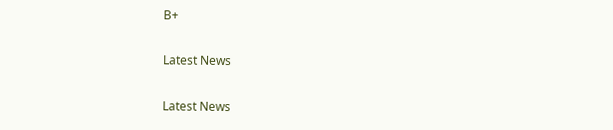B+

Latest News

Latest News